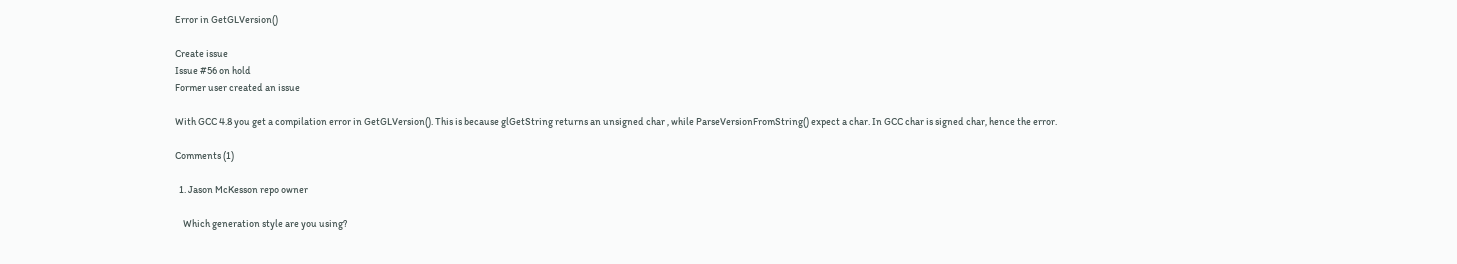Error in GetGLVersion()

Create issue
Issue #56 on hold
Former user created an issue

With GCC 4.8 you get a compilation error in GetGLVersion(). This is because glGetString returns an unsigned char , while ParseVersionFromString() expect a char. In GCC char is signed char, hence the error.

Comments (1)

  1. Jason McKesson repo owner

    Which generation style are you using?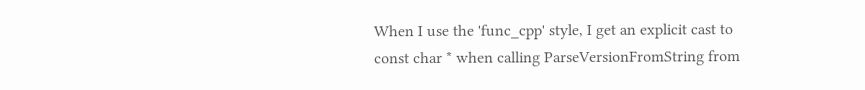When I use the 'func_cpp' style, I get an explicit cast to const char * when calling ParseVersionFromString from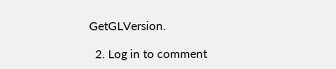GetGLVersion.

  2. Log in to comment